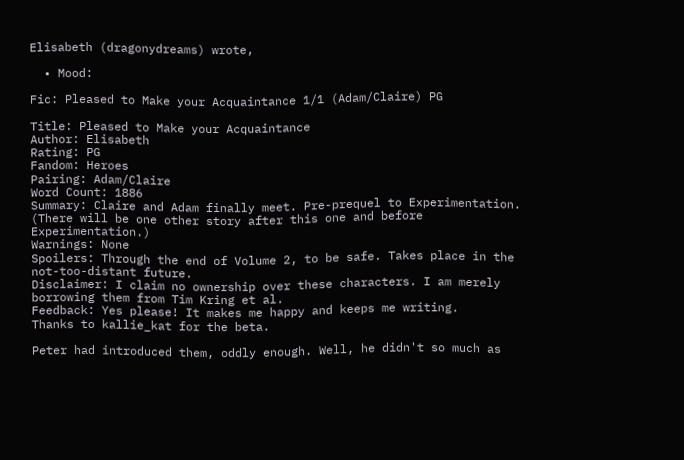Elisabeth (dragonydreams) wrote,

  • Mood:

Fic: Pleased to Make your Acquaintance 1/1 (Adam/Claire) PG

Title: Pleased to Make your Acquaintance
Author: Elisabeth
Rating: PG
Fandom: Heroes
Pairing: Adam/Claire
Word Count: 1886
Summary: Claire and Adam finally meet. Pre-prequel to Experimentation. (There will be one other story after this one and before Experimentation.)
Warnings: None
Spoilers: Through the end of Volume 2, to be safe. Takes place in the not-too-distant future.
Disclaimer: I claim no ownership over these characters. I am merely borrowing them from Tim Kring et al.
Feedback: Yes please! It makes me happy and keeps me writing.
Thanks to kallie_kat for the beta.

Peter had introduced them, oddly enough. Well, he didn't so much as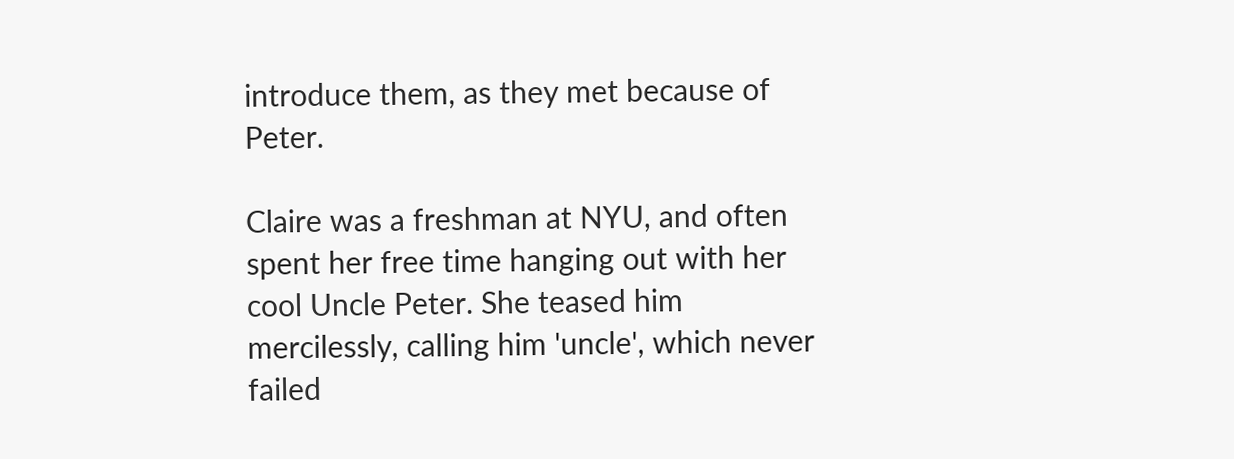introduce them, as they met because of Peter.

Claire was a freshman at NYU, and often spent her free time hanging out with her cool Uncle Peter. She teased him mercilessly, calling him 'uncle', which never failed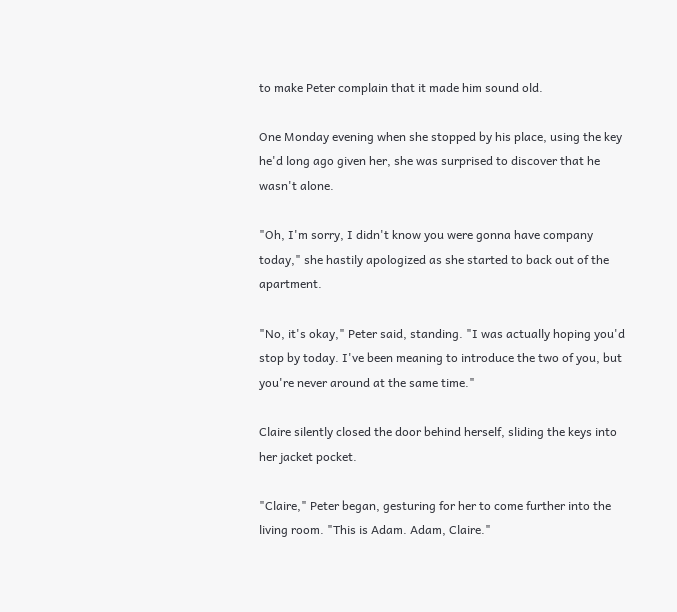to make Peter complain that it made him sound old.

One Monday evening when she stopped by his place, using the key he'd long ago given her, she was surprised to discover that he wasn't alone.

"Oh, I'm sorry, I didn't know you were gonna have company today," she hastily apologized as she started to back out of the apartment.

"No, it's okay," Peter said, standing. "I was actually hoping you'd stop by today. I've been meaning to introduce the two of you, but you're never around at the same time."

Claire silently closed the door behind herself, sliding the keys into her jacket pocket.

"Claire," Peter began, gesturing for her to come further into the living room. "This is Adam. Adam, Claire."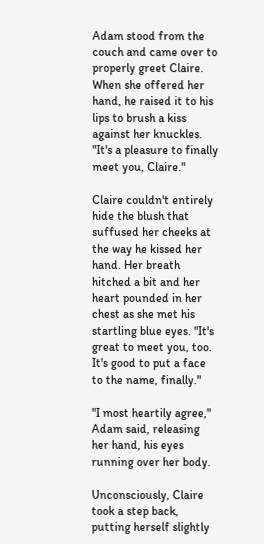Adam stood from the couch and came over to properly greet Claire. When she offered her hand, he raised it to his lips to brush a kiss against her knuckles. "It's a pleasure to finally meet you, Claire."

Claire couldn't entirely hide the blush that suffused her cheeks at the way he kissed her hand. Her breath hitched a bit and her heart pounded in her chest as she met his startling blue eyes. "It's great to meet you, too. It's good to put a face to the name, finally."

"I most heartily agree," Adam said, releasing her hand, his eyes running over her body.

Unconsciously, Claire took a step back, putting herself slightly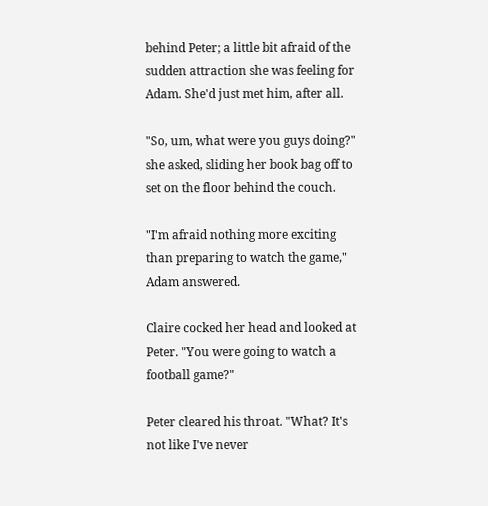behind Peter; a little bit afraid of the sudden attraction she was feeling for Adam. She'd just met him, after all.

"So, um, what were you guys doing?" she asked, sliding her book bag off to set on the floor behind the couch.

"I'm afraid nothing more exciting than preparing to watch the game," Adam answered.

Claire cocked her head and looked at Peter. "You were going to watch a football game?"

Peter cleared his throat. "What? It's not like I've never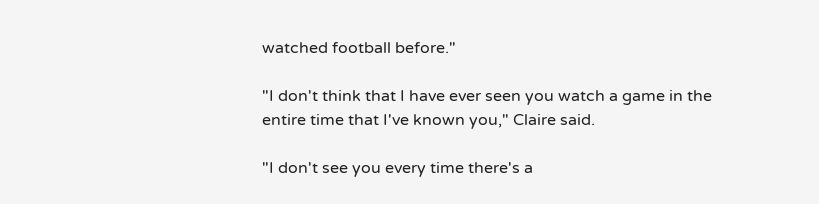watched football before."

"I don't think that I have ever seen you watch a game in the entire time that I've known you," Claire said.

"I don't see you every time there's a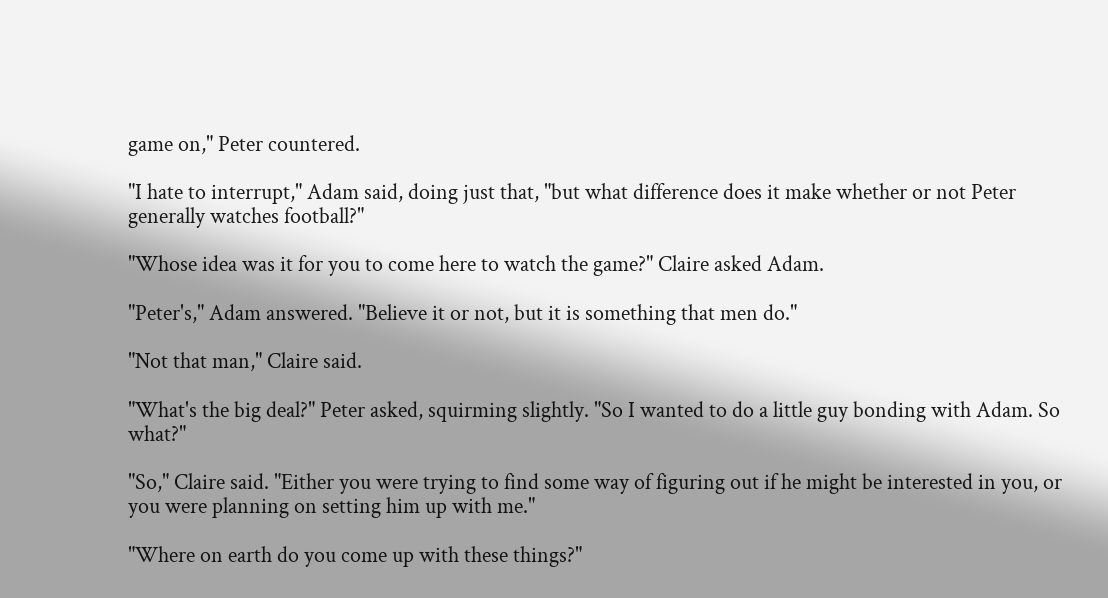game on," Peter countered.

"I hate to interrupt," Adam said, doing just that, "but what difference does it make whether or not Peter generally watches football?"

"Whose idea was it for you to come here to watch the game?" Claire asked Adam.

"Peter's," Adam answered. "Believe it or not, but it is something that men do."

"Not that man," Claire said.

"What's the big deal?" Peter asked, squirming slightly. "So I wanted to do a little guy bonding with Adam. So what?"

"So," Claire said. "Either you were trying to find some way of figuring out if he might be interested in you, or you were planning on setting him up with me."

"Where on earth do you come up with these things?"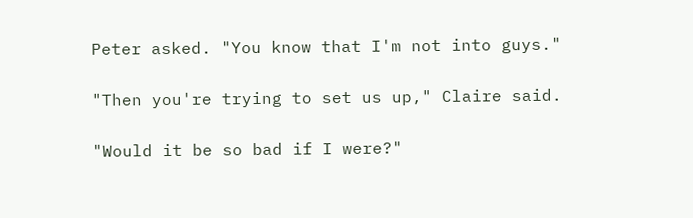Peter asked. "You know that I'm not into guys."

"Then you're trying to set us up," Claire said.

"Would it be so bad if I were?"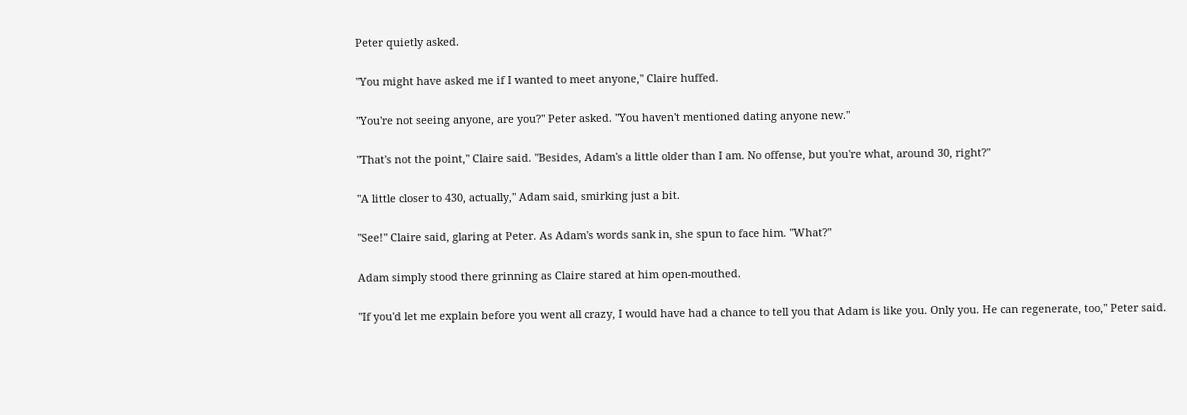Peter quietly asked.

"You might have asked me if I wanted to meet anyone," Claire huffed.

"You're not seeing anyone, are you?" Peter asked. "You haven't mentioned dating anyone new."

"That's not the point," Claire said. "Besides, Adam's a little older than I am. No offense, but you're what, around 30, right?"

"A little closer to 430, actually," Adam said, smirking just a bit.

"See!" Claire said, glaring at Peter. As Adam's words sank in, she spun to face him. "What?"

Adam simply stood there grinning as Claire stared at him open-mouthed.

"If you'd let me explain before you went all crazy, I would have had a chance to tell you that Adam is like you. Only you. He can regenerate, too," Peter said.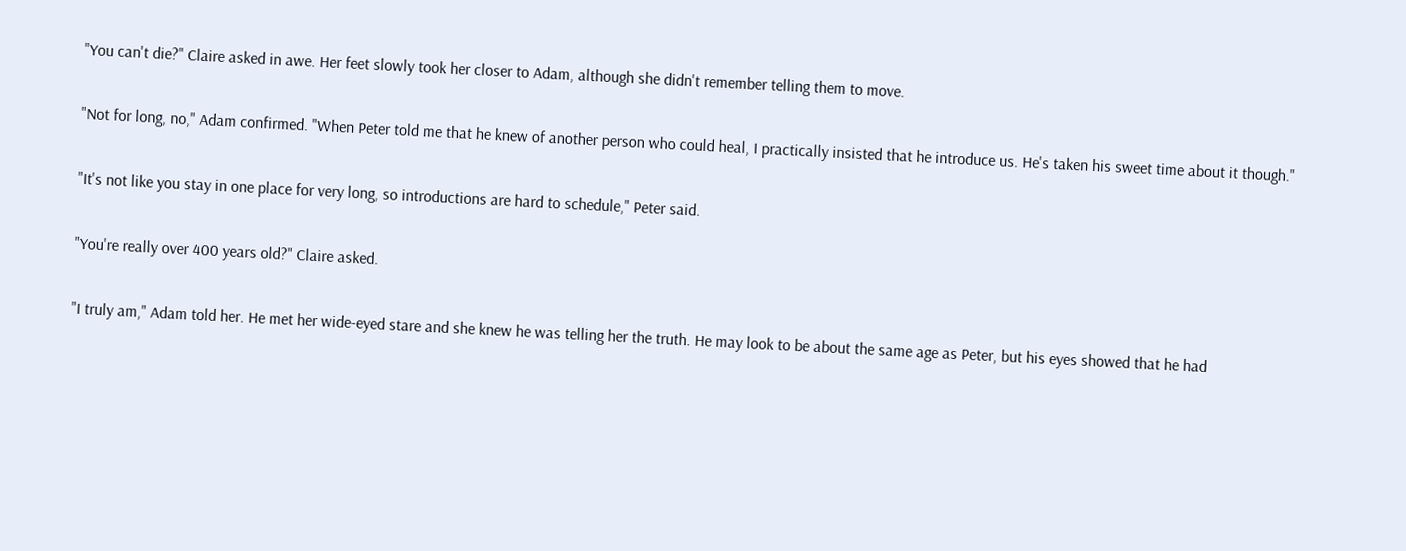"You can't die?" Claire asked in awe. Her feet slowly took her closer to Adam, although she didn't remember telling them to move.

"Not for long, no," Adam confirmed. "When Peter told me that he knew of another person who could heal, I practically insisted that he introduce us. He's taken his sweet time about it though."

"It's not like you stay in one place for very long, so introductions are hard to schedule," Peter said.

"You're really over 400 years old?" Claire asked.

"I truly am," Adam told her. He met her wide-eyed stare and she knew he was telling her the truth. He may look to be about the same age as Peter, but his eyes showed that he had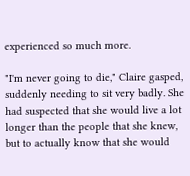experienced so much more.

"I'm never going to die," Claire gasped, suddenly needing to sit very badly. She had suspected that she would live a lot longer than the people that she knew, but to actually know that she would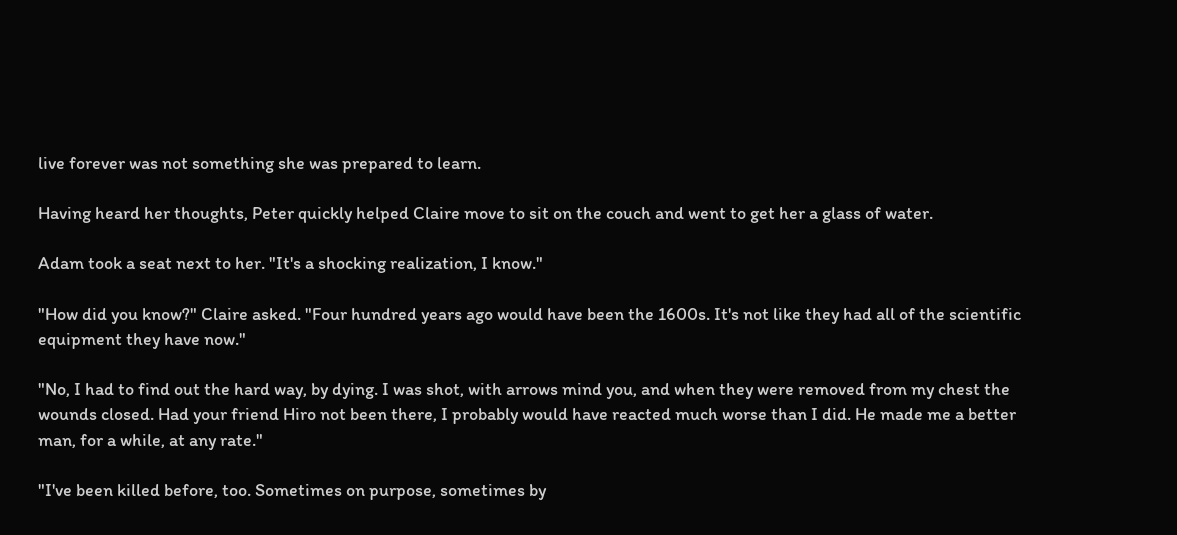live forever was not something she was prepared to learn.

Having heard her thoughts, Peter quickly helped Claire move to sit on the couch and went to get her a glass of water.

Adam took a seat next to her. "It's a shocking realization, I know."

"How did you know?" Claire asked. "Four hundred years ago would have been the 1600s. It's not like they had all of the scientific equipment they have now."

"No, I had to find out the hard way, by dying. I was shot, with arrows mind you, and when they were removed from my chest the wounds closed. Had your friend Hiro not been there, I probably would have reacted much worse than I did. He made me a better man, for a while, at any rate."

"I've been killed before, too. Sometimes on purpose, sometimes by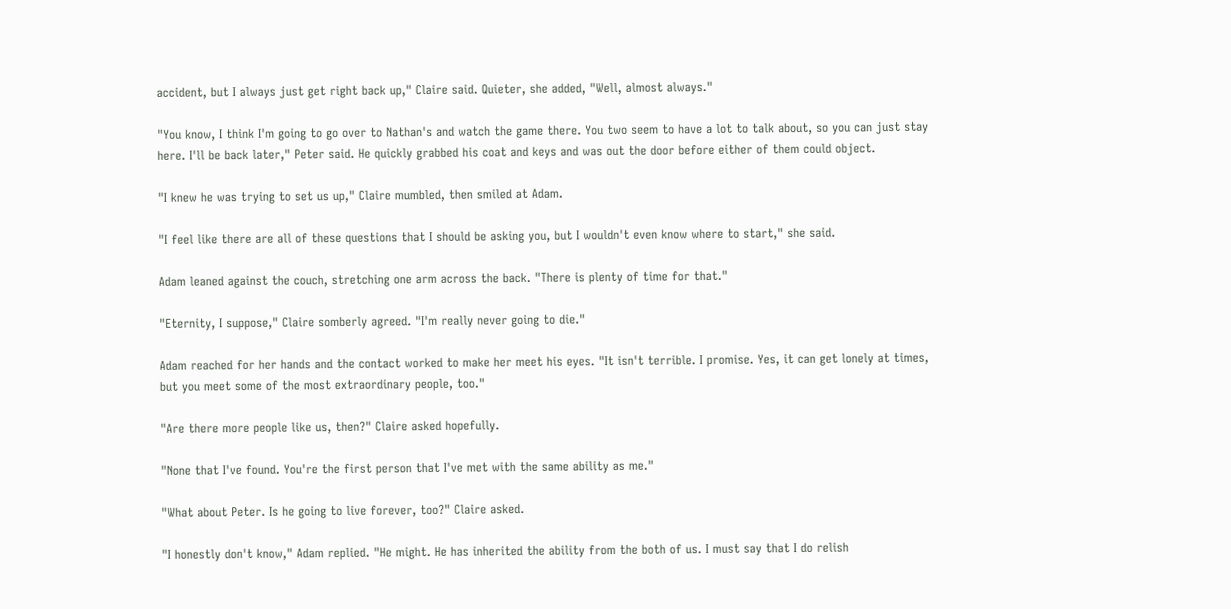accident, but I always just get right back up," Claire said. Quieter, she added, "Well, almost always."

"You know, I think I'm going to go over to Nathan's and watch the game there. You two seem to have a lot to talk about, so you can just stay here. I'll be back later," Peter said. He quickly grabbed his coat and keys and was out the door before either of them could object.

"I knew he was trying to set us up," Claire mumbled, then smiled at Adam.

"I feel like there are all of these questions that I should be asking you, but I wouldn't even know where to start," she said.

Adam leaned against the couch, stretching one arm across the back. "There is plenty of time for that."

"Eternity, I suppose," Claire somberly agreed. "I'm really never going to die."

Adam reached for her hands and the contact worked to make her meet his eyes. "It isn't terrible. I promise. Yes, it can get lonely at times, but you meet some of the most extraordinary people, too."

"Are there more people like us, then?" Claire asked hopefully.

"None that I've found. You're the first person that I've met with the same ability as me."

"What about Peter. Is he going to live forever, too?" Claire asked.

"I honestly don't know," Adam replied. "He might. He has inherited the ability from the both of us. I must say that I do relish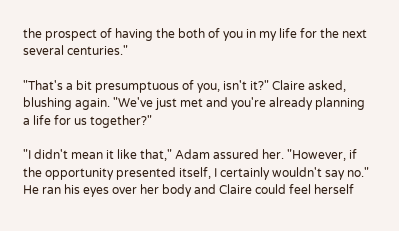the prospect of having the both of you in my life for the next several centuries."

"That's a bit presumptuous of you, isn't it?" Claire asked, blushing again. "We've just met and you're already planning a life for us together?"

"I didn't mean it like that," Adam assured her. "However, if the opportunity presented itself, I certainly wouldn't say no." He ran his eyes over her body and Claire could feel herself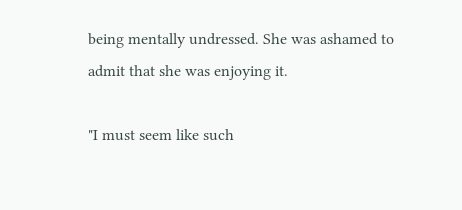being mentally undressed. She was ashamed to admit that she was enjoying it.

"I must seem like such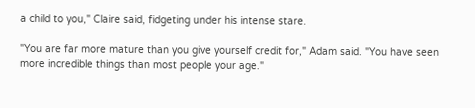a child to you," Claire said, fidgeting under his intense stare.

"You are far more mature than you give yourself credit for," Adam said. "You have seen more incredible things than most people your age."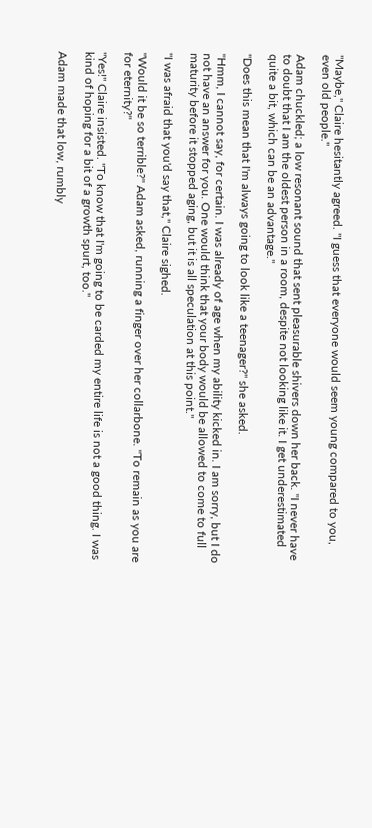"Maybe," Claire hesitantly agreed. "I guess that everyone would seem young compared to you, even old people."

Adam chuckled; a low resonant sound that sent pleasurable shivers down her back. "I never have to doubt that I am the oldest person in a room, despite not looking like it. I get underestimated quite a bit, which can be an advantage."

"Does this mean that I'm always going to look like a teenager?" she asked.

"Hmm, I cannot say, for certain. I was already of age when my ability kicked in. I am sorry, but I do not have an answer for you. One would think that your body would be allowed to come to full maturity before it stopped aging, but it is all speculation at this point."

"I was afraid that you'd say that," Claire sighed.

"Would it be so terrible?" Adam asked, running a finger over her collarbone. "To remain as you are for eternity?"

"Yes!" Claire insisted. "To know that I'm going to be carded my entire life is not a good thing. I was kind of hoping for a bit of a growth spurt, too."

Adam made that low, rumbly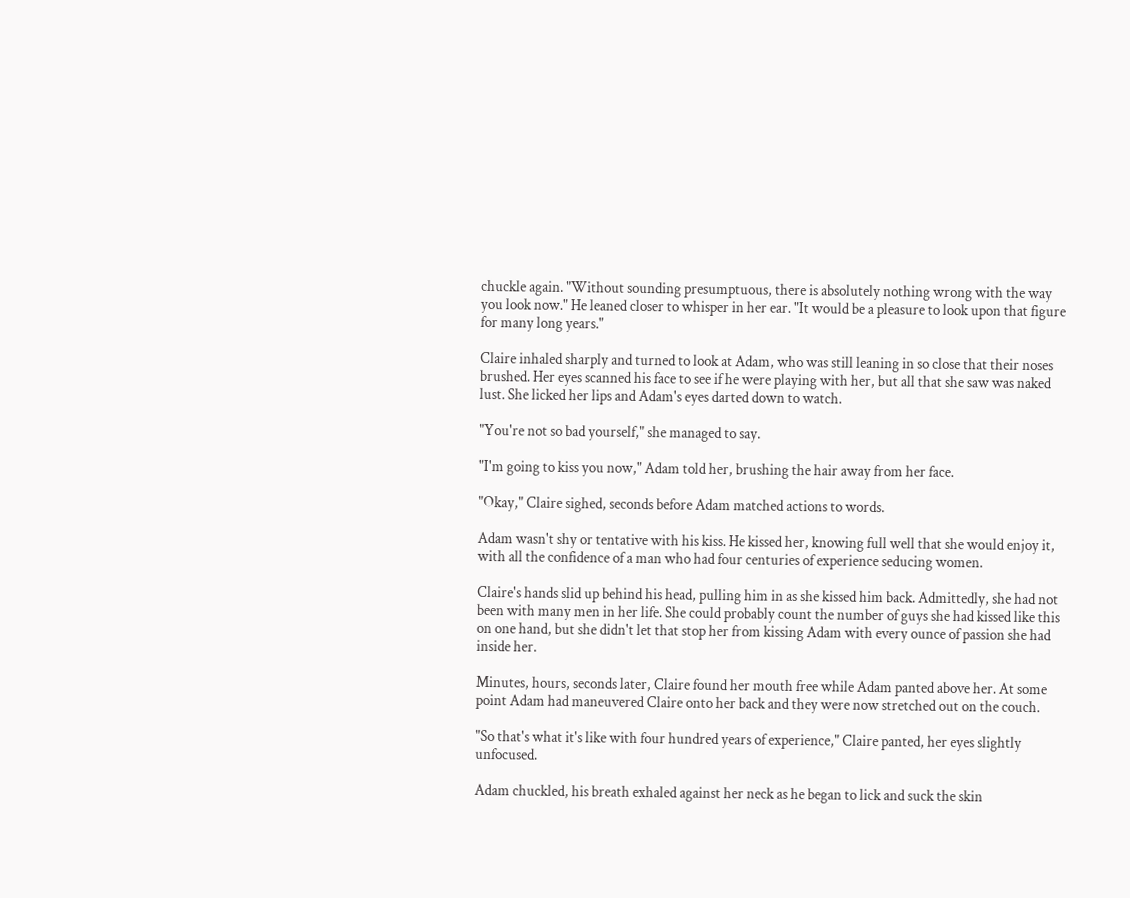chuckle again. "Without sounding presumptuous, there is absolutely nothing wrong with the way you look now." He leaned closer to whisper in her ear. "It would be a pleasure to look upon that figure for many long years."

Claire inhaled sharply and turned to look at Adam, who was still leaning in so close that their noses brushed. Her eyes scanned his face to see if he were playing with her, but all that she saw was naked lust. She licked her lips and Adam's eyes darted down to watch.

"You're not so bad yourself," she managed to say.

"I'm going to kiss you now," Adam told her, brushing the hair away from her face.

"Okay," Claire sighed, seconds before Adam matched actions to words.

Adam wasn't shy or tentative with his kiss. He kissed her, knowing full well that she would enjoy it, with all the confidence of a man who had four centuries of experience seducing women.

Claire's hands slid up behind his head, pulling him in as she kissed him back. Admittedly, she had not been with many men in her life. She could probably count the number of guys she had kissed like this on one hand, but she didn't let that stop her from kissing Adam with every ounce of passion she had inside her.

Minutes, hours, seconds later, Claire found her mouth free while Adam panted above her. At some point Adam had maneuvered Claire onto her back and they were now stretched out on the couch.

"So that's what it's like with four hundred years of experience," Claire panted, her eyes slightly unfocused.

Adam chuckled, his breath exhaled against her neck as he began to lick and suck the skin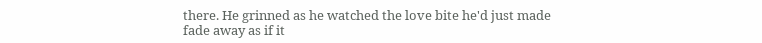there. He grinned as he watched the love bite he'd just made fade away as if it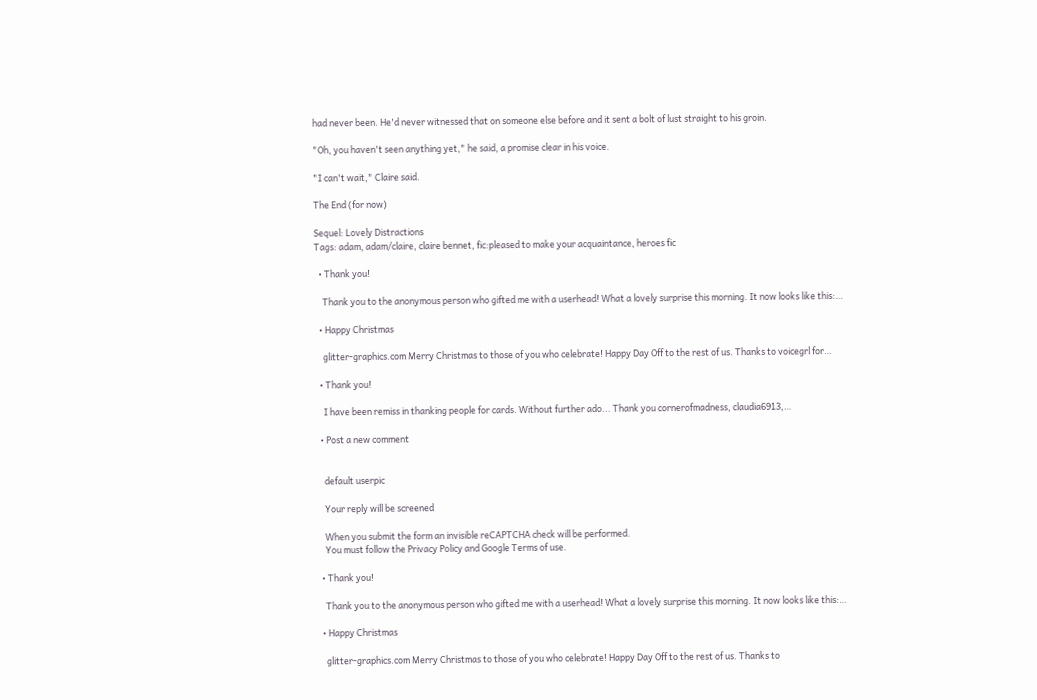had never been. He'd never witnessed that on someone else before and it sent a bolt of lust straight to his groin.

"Oh, you haven't seen anything yet," he said, a promise clear in his voice.

"I can't wait," Claire said.

The End (for now)

Sequel: Lovely Distractions
Tags: adam, adam/claire, claire bennet, fic:pleased to make your acquaintance, heroes fic

  • Thank you!

    Thank you to the anonymous person who gifted me with a userhead! What a lovely surprise this morning. It now looks like this:…

  • Happy Christmas

    glitter-graphics.com Merry Christmas to those of you who celebrate! Happy Day Off to the rest of us. Thanks to voicegrl for…

  • Thank you!

    I have been remiss in thanking people for cards. Without further ado... Thank you cornerofmadness, claudia6913,…

  • Post a new comment


    default userpic

    Your reply will be screened

    When you submit the form an invisible reCAPTCHA check will be performed.
    You must follow the Privacy Policy and Google Terms of use.

  • Thank you!

    Thank you to the anonymous person who gifted me with a userhead! What a lovely surprise this morning. It now looks like this:…

  • Happy Christmas

    glitter-graphics.com Merry Christmas to those of you who celebrate! Happy Day Off to the rest of us. Thanks to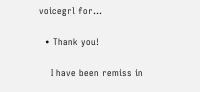voicegrl for…

  • Thank you!

    I have been remiss in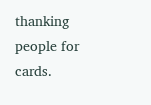thanking people for cards.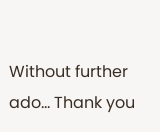Without further ado... Thank you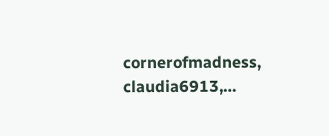cornerofmadness, claudia6913,…